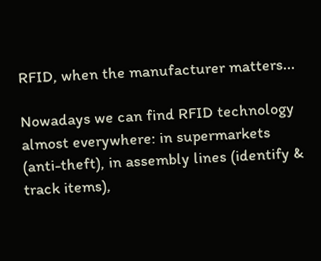RFID, when the manufacturer matters...

Nowadays we can find RFID technology almost everywhere: in supermarkets (anti-theft), in assembly lines (identify & track items),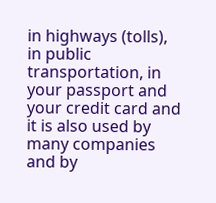in highways (tolls), in public transportation, in your passport and your credit card and it is also used by many companies and by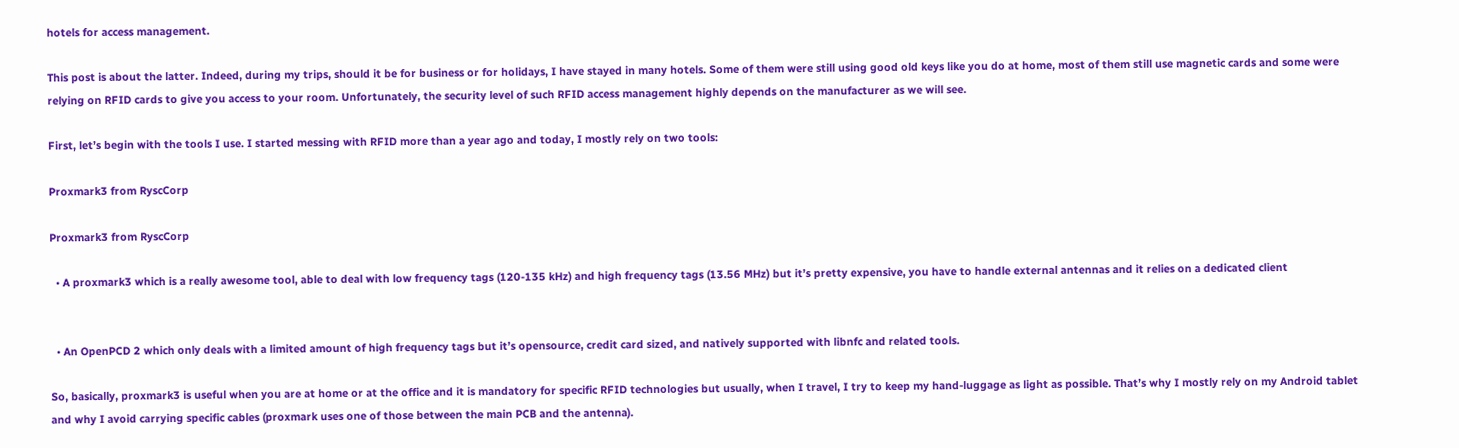hotels for access management.

This post is about the latter. Indeed, during my trips, should it be for business or for holidays, I have stayed in many hotels. Some of them were still using good old keys like you do at home, most of them still use magnetic cards and some were relying on RFID cards to give you access to your room. Unfortunately, the security level of such RFID access management highly depends on the manufacturer as we will see.

First, let’s begin with the tools I use. I started messing with RFID more than a year ago and today, I mostly rely on two tools:

Proxmark3 from RyscCorp

Proxmark3 from RyscCorp

  • A proxmark3 which is a really awesome tool, able to deal with low frequency tags (120-135 kHz) and high frequency tags (13.56 MHz) but it’s pretty expensive, you have to handle external antennas and it relies on a dedicated client


  • An OpenPCD 2 which only deals with a limited amount of high frequency tags but it’s opensource, credit card sized, and natively supported with libnfc and related tools.

So, basically, proxmark3 is useful when you are at home or at the office and it is mandatory for specific RFID technologies but usually, when I travel, I try to keep my hand-luggage as light as possible. That’s why I mostly rely on my Android tablet and why I avoid carrying specific cables (proxmark uses one of those between the main PCB and the antenna).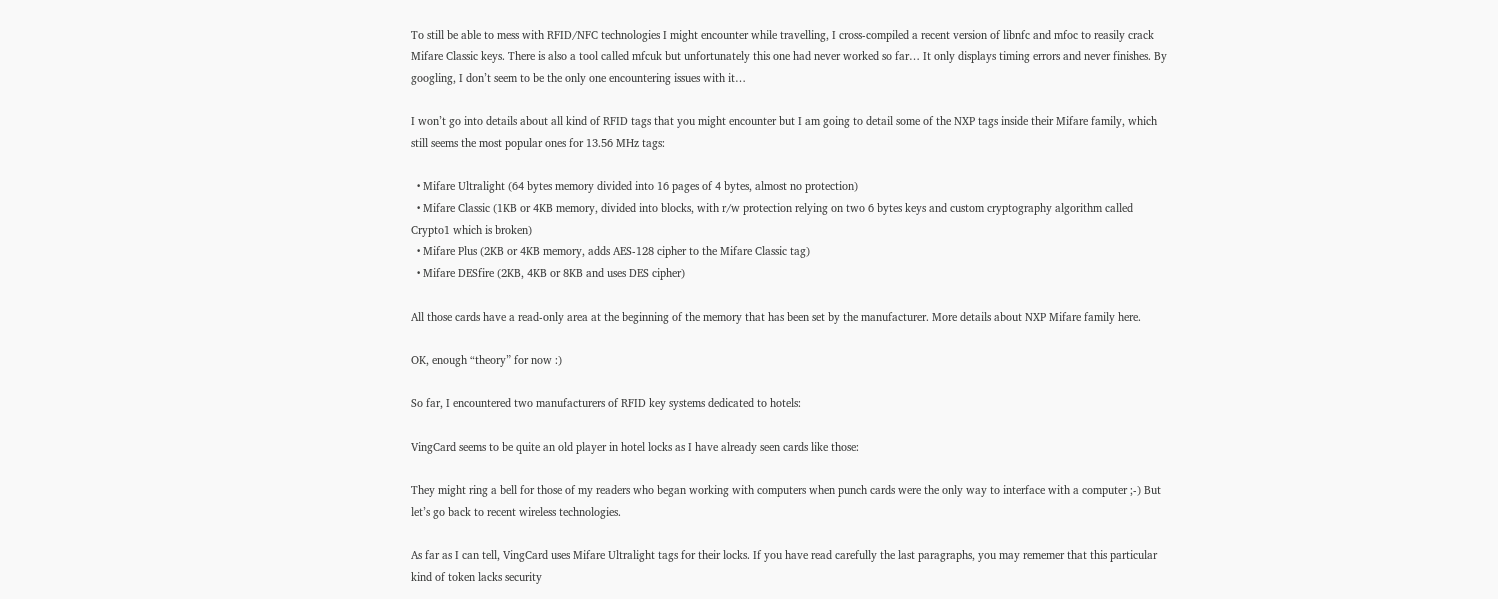To still be able to mess with RFID/NFC technologies I might encounter while travelling, I cross-compiled a recent version of libnfc and mfoc to reasily crack Mifare Classic keys. There is also a tool called mfcuk but unfortunately this one had never worked so far… It only displays timing errors and never finishes. By googling, I don’t seem to be the only one encountering issues with it…

I won’t go into details about all kind of RFID tags that you might encounter but I am going to detail some of the NXP tags inside their Mifare family, which still seems the most popular ones for 13.56 MHz tags:

  • Mifare Ultralight (64 bytes memory divided into 16 pages of 4 bytes, almost no protection)
  • Mifare Classic (1KB or 4KB memory, divided into blocks, with r/w protection relying on two 6 bytes keys and custom cryptography algorithm called Crypto1 which is broken)
  • Mifare Plus (2KB or 4KB memory, adds AES-128 cipher to the Mifare Classic tag)
  • Mifare DESfire (2KB, 4KB or 8KB and uses DES cipher)

All those cards have a read-only area at the beginning of the memory that has been set by the manufacturer. More details about NXP Mifare family here.

OK, enough “theory” for now :)

So far, I encountered two manufacturers of RFID key systems dedicated to hotels:

VingCard seems to be quite an old player in hotel locks as I have already seen cards like those:

They might ring a bell for those of my readers who began working with computers when punch cards were the only way to interface with a computer ;-) But let’s go back to recent wireless technologies.

As far as I can tell, VingCard uses Mifare Ultralight tags for their locks. If you have read carefully the last paragraphs, you may rememer that this particular kind of token lacks security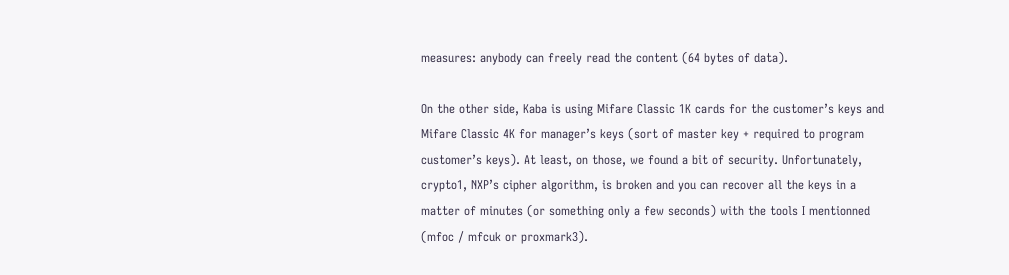measures: anybody can freely read the content (64 bytes of data).

On the other side, Kaba is using Mifare Classic 1K cards for the customer’s keys and Mifare Classic 4K for manager’s keys (sort of master key + required to program customer’s keys). At least, on those, we found a bit of security. Unfortunately, crypto1, NXP’s cipher algorithm, is broken and you can recover all the keys in a matter of minutes (or something only a few seconds) with the tools I mentionned (mfoc / mfcuk or proxmark3).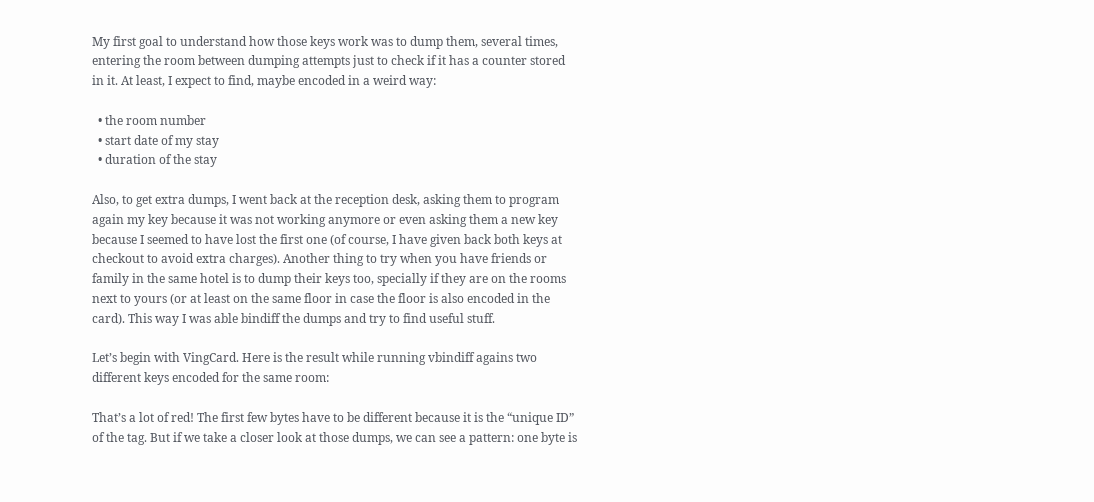My first goal to understand how those keys work was to dump them, several times, entering the room between dumping attempts just to check if it has a counter stored in it. At least, I expect to find, maybe encoded in a weird way:

  • the room number
  • start date of my stay
  • duration of the stay

Also, to get extra dumps, I went back at the reception desk, asking them to program again my key because it was not working anymore or even asking them a new key because I seemed to have lost the first one (of course, I have given back both keys at checkout to avoid extra charges). Another thing to try when you have friends or family in the same hotel is to dump their keys too, specially if they are on the rooms next to yours (or at least on the same floor in case the floor is also encoded in the card). This way I was able bindiff the dumps and try to find useful stuff.

Let’s begin with VingCard. Here is the result while running vbindiff agains two different keys encoded for the same room:

That’s a lot of red! The first few bytes have to be different because it is the “unique ID” of the tag. But if we take a closer look at those dumps, we can see a pattern: one byte is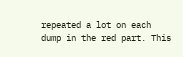repeated a lot on each dump in the red part. This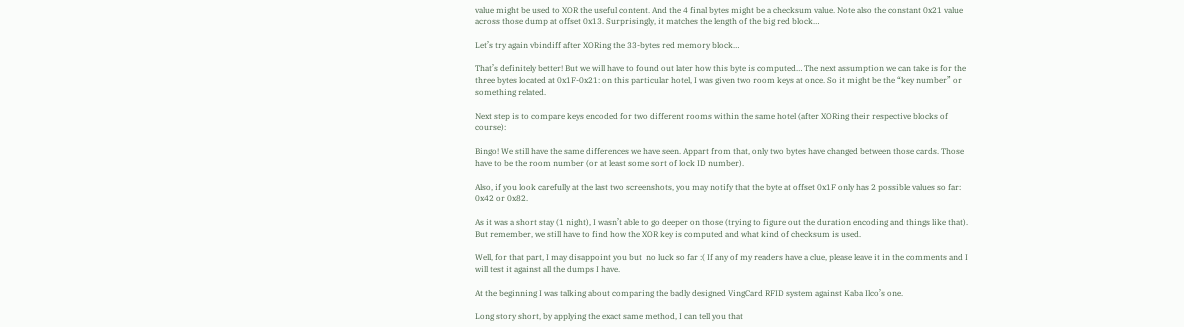value might be used to XOR the useful content. And the 4 final bytes might be a checksum value. Note also the constant 0x21 value across those dump at offset 0x13. Surprisingly, it matches the length of the big red block…

Let’s try again vbindiff after XORing the 33-bytes red memory block…

That’s definitely better! But we will have to found out later how this byte is computed… The next assumption we can take is for the three bytes located at 0x1F-0x21: on this particular hotel, I was given two room keys at once. So it might be the “key number” or something related.

Next step is to compare keys encoded for two different rooms within the same hotel (after XORing their respective blocks of course):

Bingo! We still have the same differences we have seen. Appart from that, only two bytes have changed between those cards. Those have to be the room number (or at least some sort of lock ID number).

Also, if you look carefully at the last two screenshots, you may notify that the byte at offset 0x1F only has 2 possible values so far: 0x42 or 0x82.

As it was a short stay (1 night), I wasn’t able to go deeper on those (trying to figure out the duration encoding and things like that). But remember, we still have to find how the XOR key is computed and what kind of checksum is used.

Well, for that part, I may disappoint you but  no luck so far :( If any of my readers have a clue, please leave it in the comments and I will test it against all the dumps I have.

At the beginning I was talking about comparing the badly designed VingCard RFID system against Kaba Ilco’s one.

Long story short, by applying the exact same method, I can tell you that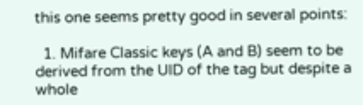this one seems pretty good in several points:

  1. Mifare Classic keys (A and B) seem to be derived from the UID of the tag but despite a whole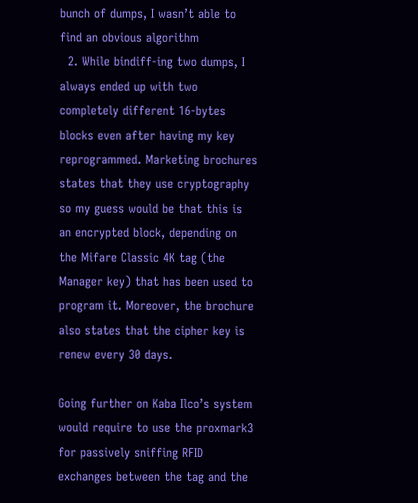bunch of dumps, I wasn’t able to find an obvious algorithm
  2. While bindiff-ing two dumps, I always ended up with two completely different 16-bytes blocks even after having my key reprogrammed. Marketing brochures states that they use cryptography so my guess would be that this is an encrypted block, depending on the Mifare Classic 4K tag (the Manager key) that has been used to program it. Moreover, the brochure also states that the cipher key is renew every 30 days.

Going further on Kaba Ilco’s system would require to use the proxmark3 for passively sniffing RFID exchanges between the tag and the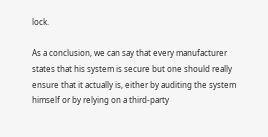lock.

As a conclusion, we can say that every manufacturer states that his system is secure but one should really ensure that it actually is, either by auditing the system himself or by relying on a third-party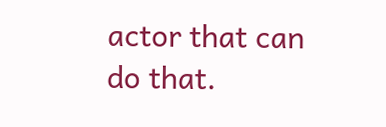actor that can do that.